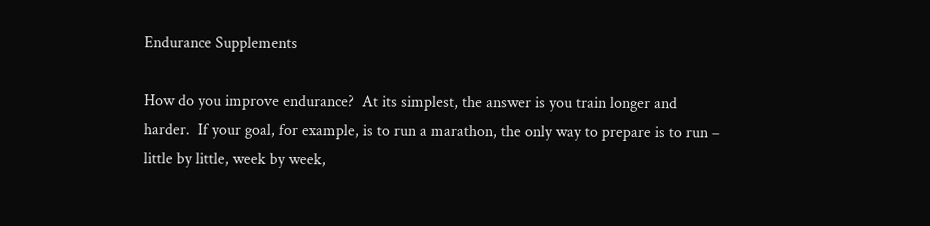Endurance Supplements

How do you improve endurance?  At its simplest, the answer is you train longer and harder.  If your goal, for example, is to run a marathon, the only way to prepare is to run – little by little, week by week,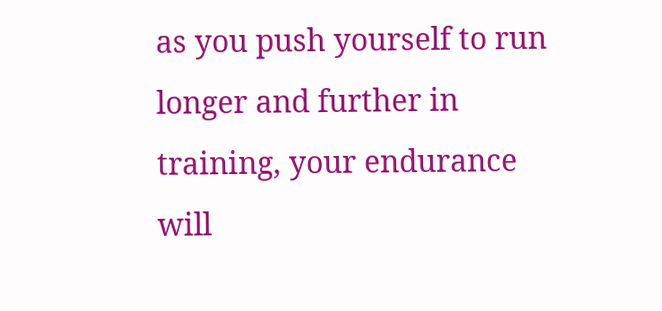as you push yourself to run longer and further in training, your endurance will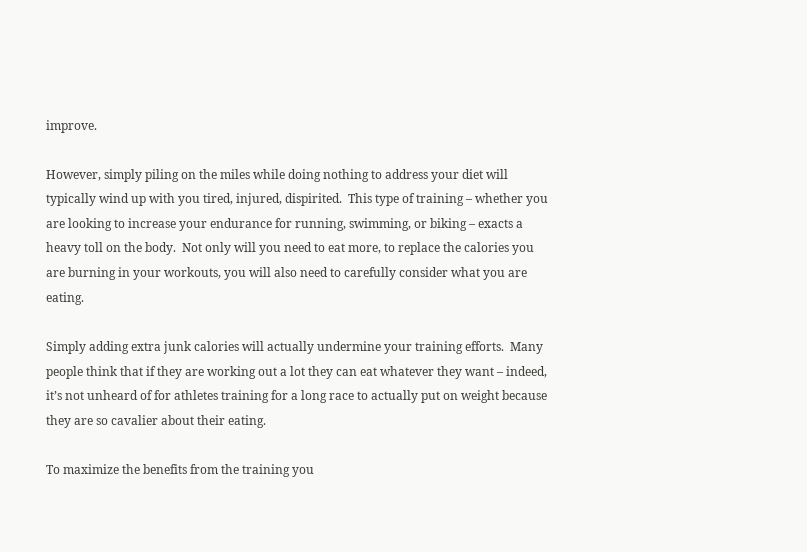improve.

However, simply piling on the miles while doing nothing to address your diet will typically wind up with you tired, injured, dispirited.  This type of training – whether you are looking to increase your endurance for running, swimming, or biking – exacts a heavy toll on the body.  Not only will you need to eat more, to replace the calories you are burning in your workouts, you will also need to carefully consider what you are eating.

Simply adding extra junk calories will actually undermine your training efforts.  Many people think that if they are working out a lot they can eat whatever they want – indeed, it’s not unheard of for athletes training for a long race to actually put on weight because they are so cavalier about their eating.

To maximize the benefits from the training you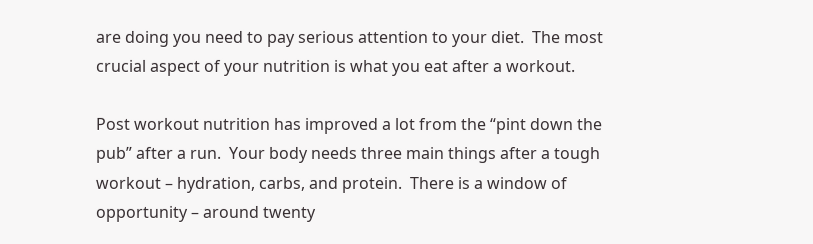are doing you need to pay serious attention to your diet.  The most crucial aspect of your nutrition is what you eat after a workout.

Post workout nutrition has improved a lot from the “pint down the pub” after a run.  Your body needs three main things after a tough workout – hydration, carbs, and protein.  There is a window of opportunity – around twenty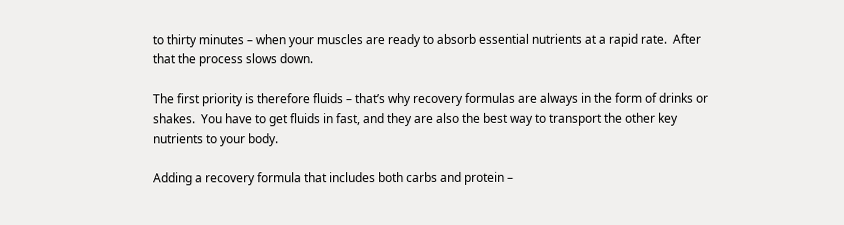to thirty minutes – when your muscles are ready to absorb essential nutrients at a rapid rate.  After that the process slows down.

The first priority is therefore fluids – that’s why recovery formulas are always in the form of drinks or shakes.  You have to get fluids in fast, and they are also the best way to transport the other key nutrients to your body.

Adding a recovery formula that includes both carbs and protein –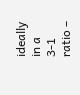ideally in a 3-1 ratio –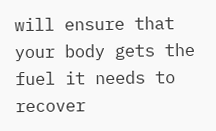will ensure that your body gets the fuel it needs to recover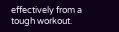effectively from a tough workout.